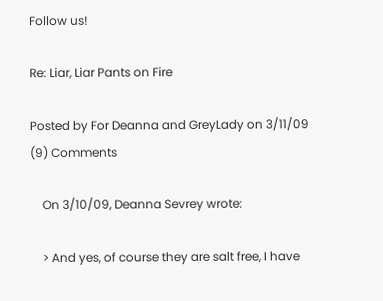Follow us!

Re: Liar, Liar Pants on Fire

Posted by For Deanna and GreyLady on 3/11/09
(9) Comments

    On 3/10/09, Deanna Sevrey wrote:

    > And yes, of course they are salt free, I have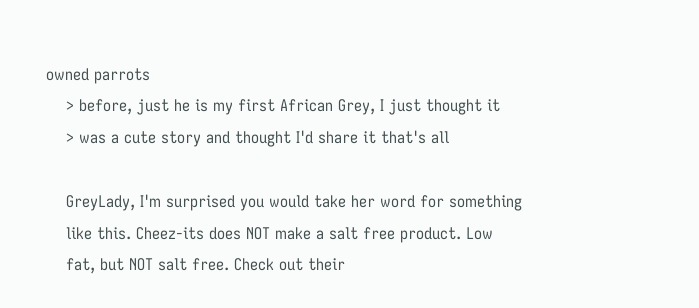owned parrots
    > before, just he is my first African Grey, I just thought it
    > was a cute story and thought I'd share it that's all

    GreyLady, I'm surprised you would take her word for something
    like this. Cheez-its does NOT make a salt free product. Low
    fat, but NOT salt free. Check out their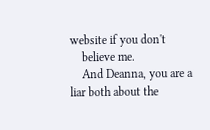website if you don't
    believe me.
    And Deanna, you are a liar both about the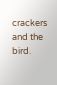crackers and the bird.